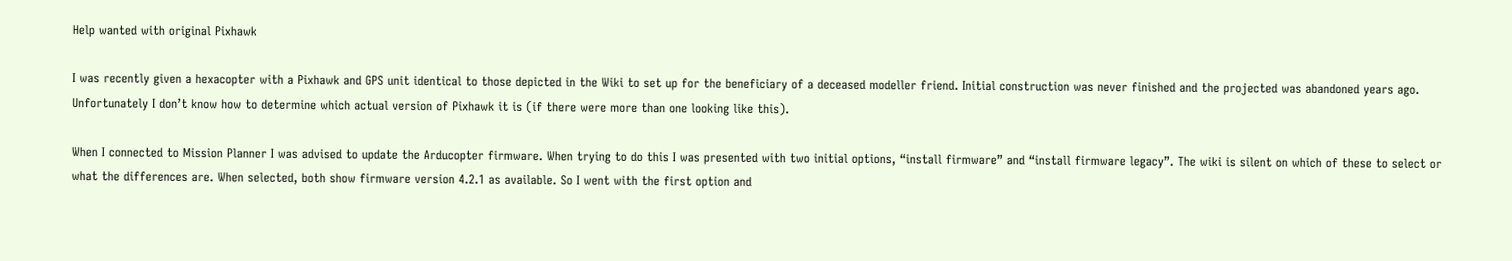Help wanted with original Pixhawk

I was recently given a hexacopter with a Pixhawk and GPS unit identical to those depicted in the Wiki to set up for the beneficiary of a deceased modeller friend. Initial construction was never finished and the projected was abandoned years ago. Unfortunately I don’t know how to determine which actual version of Pixhawk it is (if there were more than one looking like this).

When I connected to Mission Planner I was advised to update the Arducopter firmware. When trying to do this I was presented with two initial options, “install firmware” and “install firmware legacy”. The wiki is silent on which of these to select or what the differences are. When selected, both show firmware version 4.2.1 as available. So I went with the first option and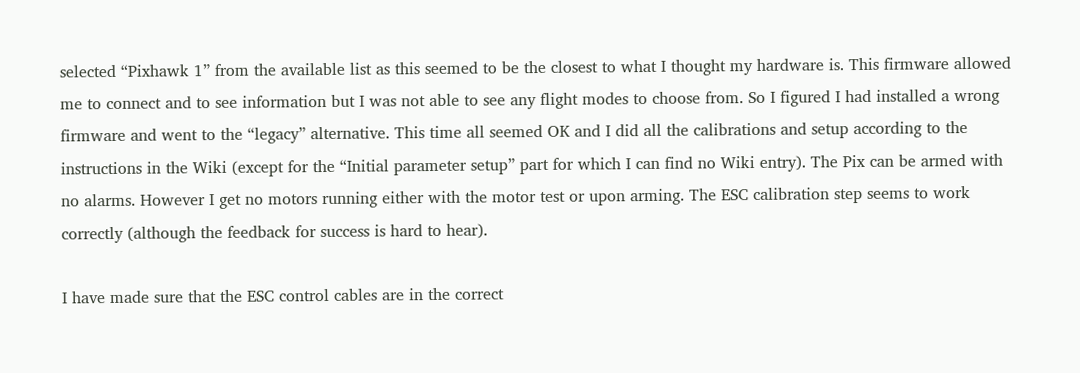selected “Pixhawk 1” from the available list as this seemed to be the closest to what I thought my hardware is. This firmware allowed me to connect and to see information but I was not able to see any flight modes to choose from. So I figured I had installed a wrong firmware and went to the “legacy” alternative. This time all seemed OK and I did all the calibrations and setup according to the instructions in the Wiki (except for the “Initial parameter setup” part for which I can find no Wiki entry). The Pix can be armed with no alarms. However I get no motors running either with the motor test or upon arming. The ESC calibration step seems to work correctly (although the feedback for success is hard to hear).

I have made sure that the ESC control cables are in the correct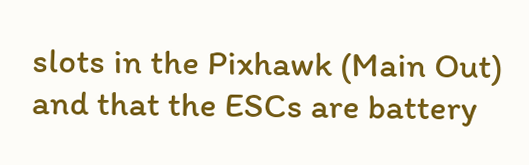slots in the Pixhawk (Main Out) and that the ESCs are battery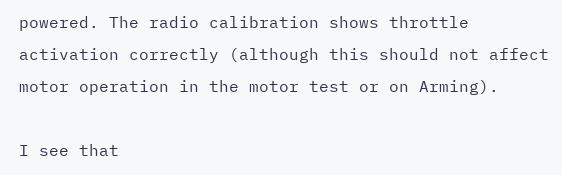powered. The radio calibration shows throttle activation correctly (although this should not affect motor operation in the motor test or on Arming).

I see that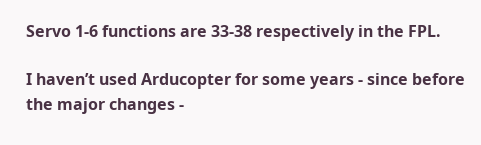Servo 1-6 functions are 33-38 respectively in the FPL.

I haven’t used Arducopter for some years - since before the major changes -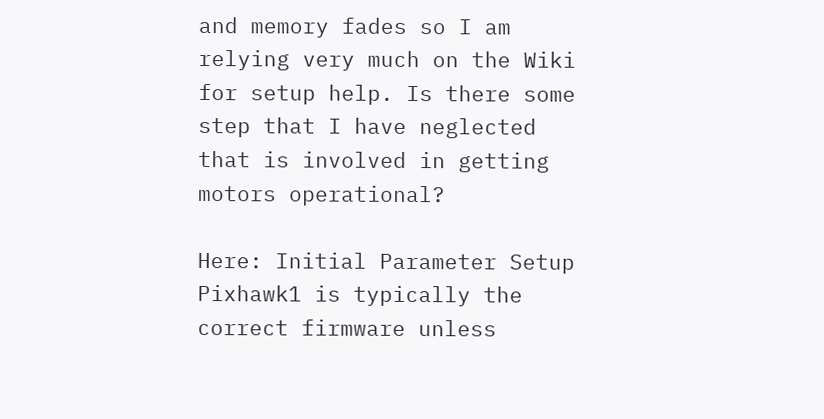and memory fades so I am relying very much on the Wiki for setup help. Is there some step that I have neglected that is involved in getting motors operational?

Here: Initial Parameter Setup
Pixhawk1 is typically the correct firmware unless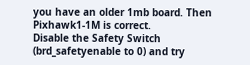you have an older 1mb board. Then Pixhawk1-1M is correct.
Disable the Safety Switch (brd_safetyenable to 0) and try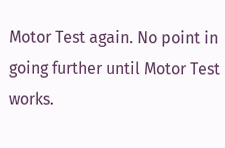Motor Test again. No point in going further until Motor Test works.